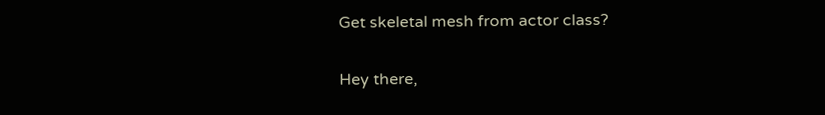Get skeletal mesh from actor class?

Hey there,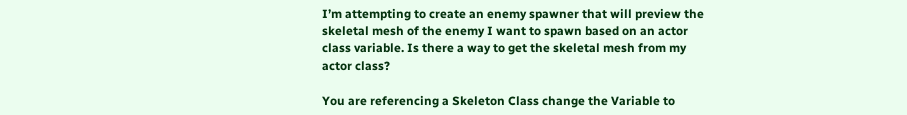I’m attempting to create an enemy spawner that will preview the skeletal mesh of the enemy I want to spawn based on an actor class variable. Is there a way to get the skeletal mesh from my actor class?

You are referencing a Skeleton Class change the Variable to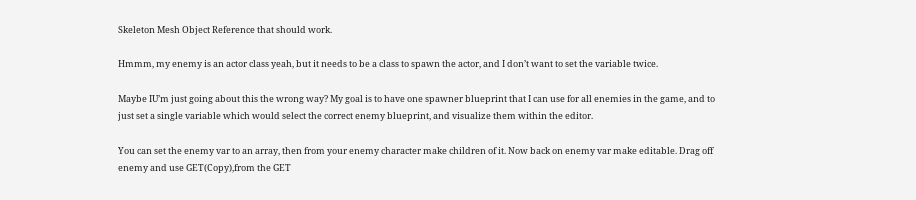Skeleton Mesh Object Reference that should work.

Hmmm, my enemy is an actor class yeah, but it needs to be a class to spawn the actor, and I don’t want to set the variable twice.

Maybe IU’m just going about this the wrong way? My goal is to have one spawner blueprint that I can use for all enemies in the game, and to just set a single variable which would select the correct enemy blueprint, and visualize them within the editor.

You can set the enemy var to an array, then from your enemy character make children of it. Now back on enemy var make editable. Drag off enemy and use GET(Copy),from the GET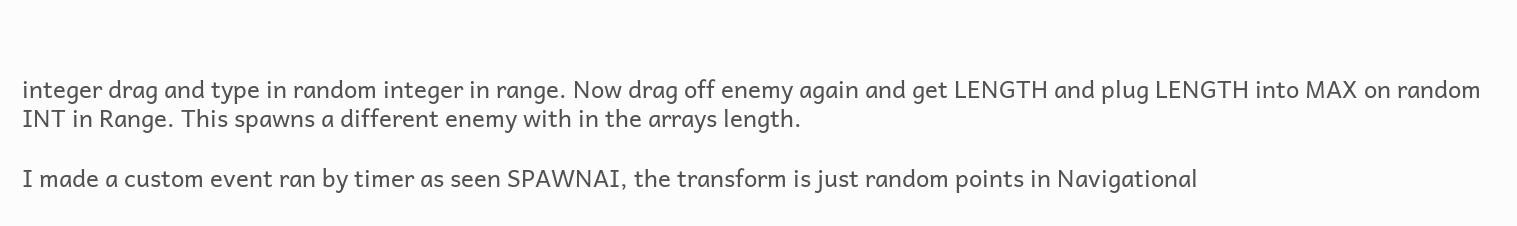integer drag and type in random integer in range. Now drag off enemy again and get LENGTH and plug LENGTH into MAX on random INT in Range. This spawns a different enemy with in the arrays length.

I made a custom event ran by timer as seen SPAWNAI, the transform is just random points in Navigational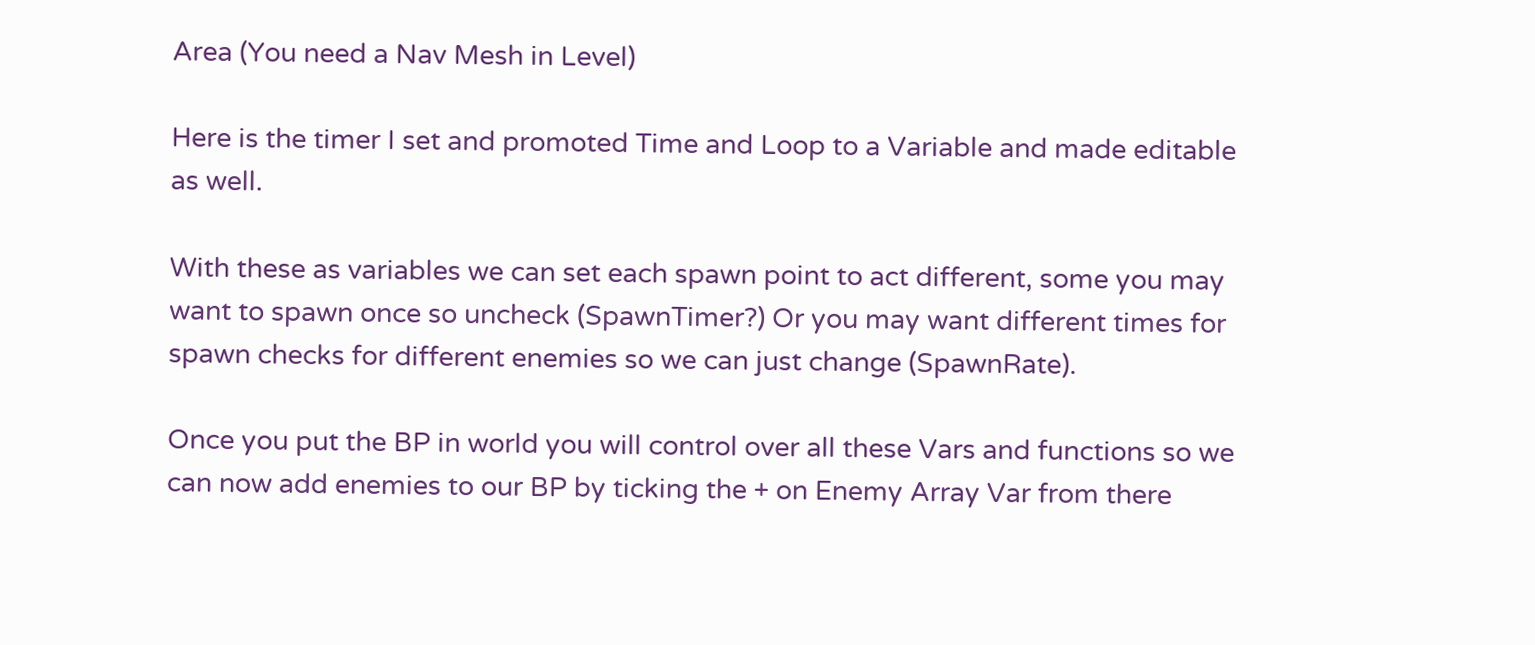Area (You need a Nav Mesh in Level)

Here is the timer I set and promoted Time and Loop to a Variable and made editable as well.

With these as variables we can set each spawn point to act different, some you may want to spawn once so uncheck (SpawnTimer?) Or you may want different times for spawn checks for different enemies so we can just change (SpawnRate).

Once you put the BP in world you will control over all these Vars and functions so we can now add enemies to our BP by ticking the + on Enemy Array Var from there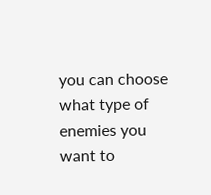you can choose what type of enemies you want to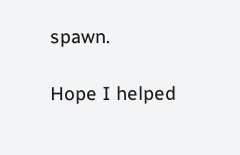spawn.

Hope I helped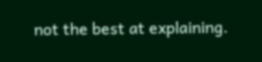not the best at explaining.